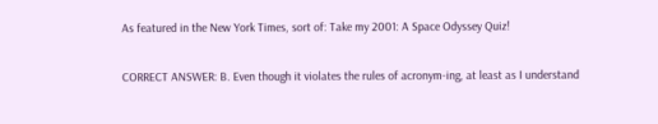As featured in the New York Times, sort of: Take my 2001: A Space Odyssey Quiz!

CORRECT ANSWER: B. Even though it violates the rules of acronym-ing, at least as I understand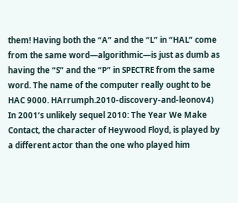them! Having both the “A” and the “L” in “HAL” come from the same word—algorithmic—is just as dumb as having the “S” and the “P” in SPECTRE from the same word. The name of the computer really ought to be HAC 9000. HArrumph.2010-discovery-and-leonov4) In 2001’s unlikely sequel 2010: The Year We Make Contact, the character of Heywood Floyd, is played by a different actor than the one who played him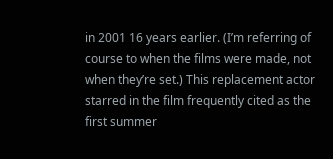in 2001 16 years earlier. (I’m referring of course to when the films were made, not when they’re set.) This replacement actor starred in the film frequently cited as the first summer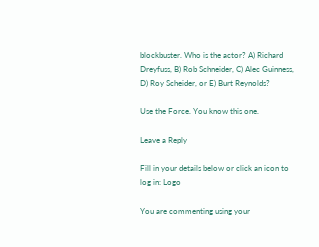blockbuster. Who is the actor? A) Richard Dreyfuss, B) Rob Schneider, C) Alec Guinness, D) Roy Scheider, or E) Burt Reynolds?

Use the Force. You know this one.

Leave a Reply

Fill in your details below or click an icon to log in: Logo

You are commenting using your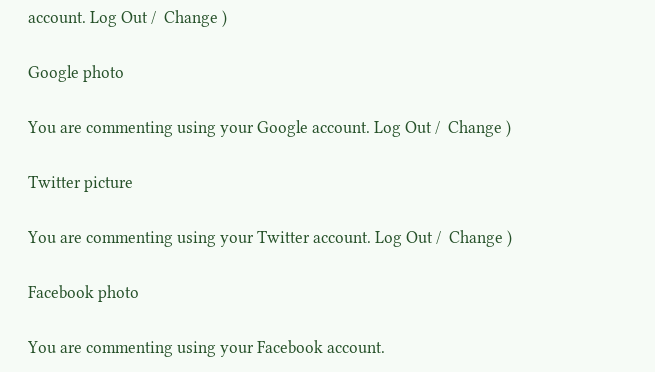account. Log Out /  Change )

Google photo

You are commenting using your Google account. Log Out /  Change )

Twitter picture

You are commenting using your Twitter account. Log Out /  Change )

Facebook photo

You are commenting using your Facebook account.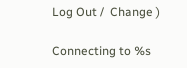Log Out /  Change )

Connecting to %s